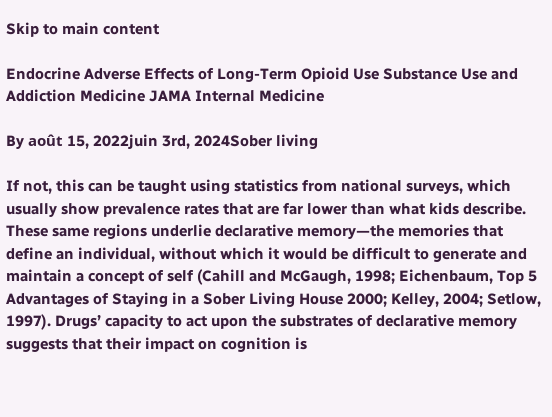Skip to main content

Endocrine Adverse Effects of Long-Term Opioid Use Substance Use and Addiction Medicine JAMA Internal Medicine

By août 15, 2022juin 3rd, 2024Sober living

If not, this can be taught using statistics from national surveys, which usually show prevalence rates that are far lower than what kids describe. These same regions underlie declarative memory—the memories that define an individual, without which it would be difficult to generate and maintain a concept of self (Cahill and McGaugh, 1998; Eichenbaum, Top 5 Advantages of Staying in a Sober Living House 2000; Kelley, 2004; Setlow, 1997). Drugs’ capacity to act upon the substrates of declarative memory suggests that their impact on cognition is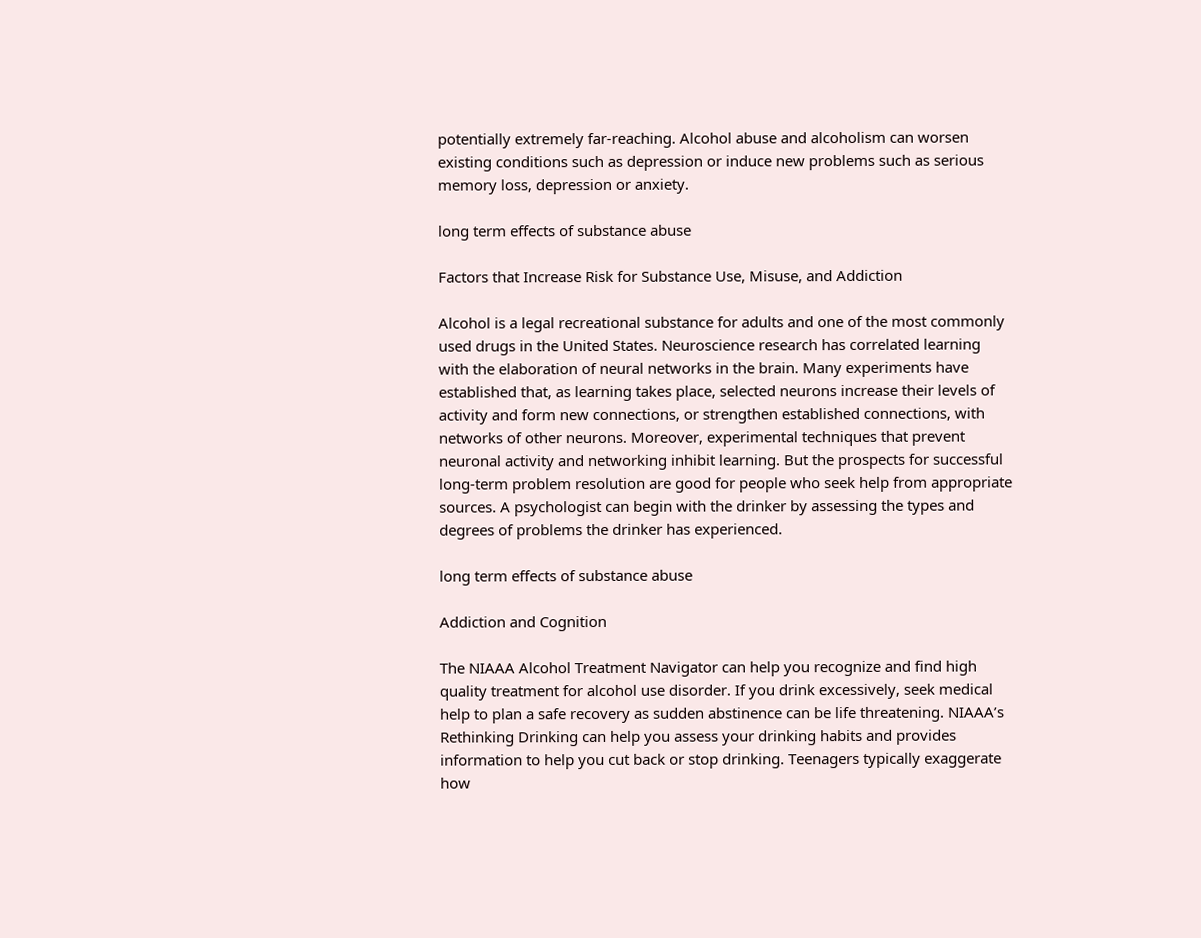potentially extremely far-reaching. Alcohol abuse and alcoholism can worsen existing conditions such as depression or induce new problems such as serious memory loss, depression or anxiety.

long term effects of substance abuse

Factors that Increase Risk for Substance Use, Misuse, and Addiction

Alcohol is a legal recreational substance for adults and one of the most commonly used drugs in the United States. Neuroscience research has correlated learning with the elaboration of neural networks in the brain. Many experiments have established that, as learning takes place, selected neurons increase their levels of activity and form new connections, or strengthen established connections, with networks of other neurons. Moreover, experimental techniques that prevent neuronal activity and networking inhibit learning. But the prospects for successful long-term problem resolution are good for people who seek help from appropriate sources. A psychologist can begin with the drinker by assessing the types and degrees of problems the drinker has experienced.

long term effects of substance abuse

Addiction and Cognition

The NIAAA Alcohol Treatment Navigator can help you recognize and find high quality treatment for alcohol use disorder. If you drink excessively, seek medical help to plan a safe recovery as sudden abstinence can be life threatening. NIAAA’s Rethinking Drinking can help you assess your drinking habits and provides information to help you cut back or stop drinking. Teenagers typically exaggerate how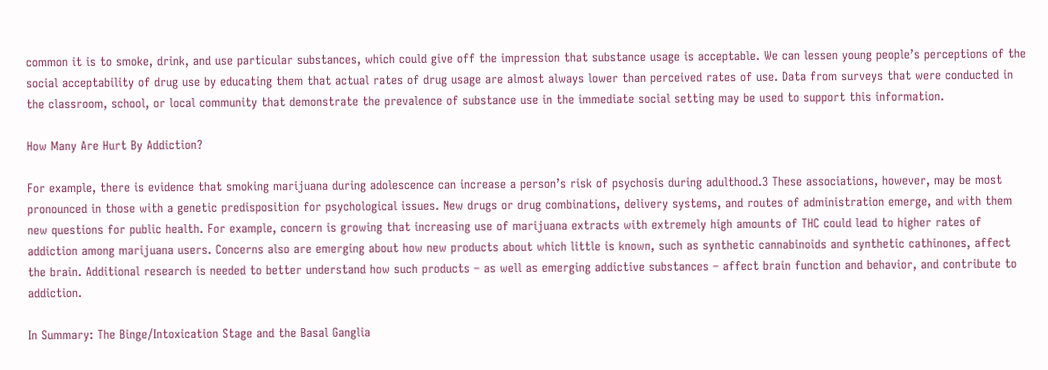common it is to smoke, drink, and use particular substances, which could give off the impression that substance usage is acceptable. We can lessen young people’s perceptions of the social acceptability of drug use by educating them that actual rates of drug usage are almost always lower than perceived rates of use. Data from surveys that were conducted in the classroom, school, or local community that demonstrate the prevalence of substance use in the immediate social setting may be used to support this information.

How Many Are Hurt By Addiction?

For example, there is evidence that smoking marijuana during adolescence can increase a person’s risk of psychosis during adulthood.3 These associations, however, may be most pronounced in those with a genetic predisposition for psychological issues. New drugs or drug combinations, delivery systems, and routes of administration emerge, and with them new questions for public health. For example, concern is growing that increasing use of marijuana extracts with extremely high amounts of THC could lead to higher rates of addiction among marijuana users. Concerns also are emerging about how new products about which little is known, such as synthetic cannabinoids and synthetic cathinones, affect the brain. Additional research is needed to better understand how such products – as well as emerging addictive substances – affect brain function and behavior, and contribute to addiction.

In Summary: The Binge/Intoxication Stage and the Basal Ganglia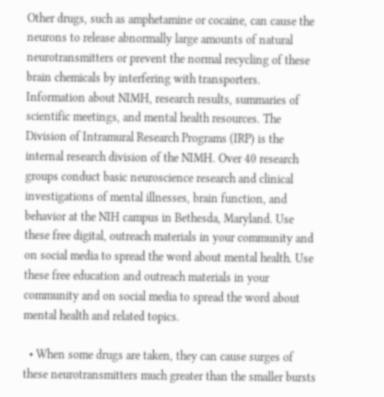Other drugs, such as amphetamine or cocaine, can cause the neurons to release abnormally large amounts of natural neurotransmitters or prevent the normal recycling of these brain chemicals by interfering with transporters. Information about NIMH, research results, summaries of scientific meetings, and mental health resources. The Division of Intramural Research Programs (IRP) is the internal research division of the NIMH. Over 40 research groups conduct basic neuroscience research and clinical investigations of mental illnesses, brain function, and behavior at the NIH campus in Bethesda, Maryland. Use these free digital, outreach materials in your community and on social media to spread the word about mental health. Use these free education and outreach materials in your community and on social media to spread the word about mental health and related topics.

  • When some drugs are taken, they can cause surges of these neurotransmitters much greater than the smaller bursts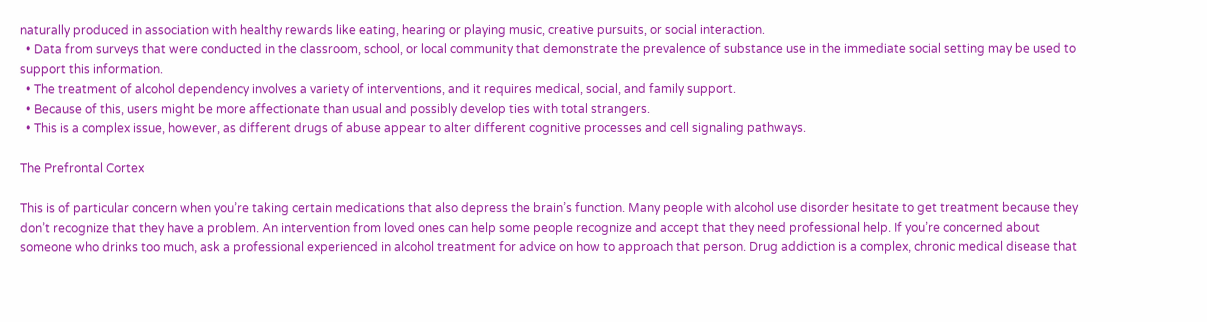naturally produced in association with healthy rewards like eating, hearing or playing music, creative pursuits, or social interaction.
  • Data from surveys that were conducted in the classroom, school, or local community that demonstrate the prevalence of substance use in the immediate social setting may be used to support this information.
  • The treatment of alcohol dependency involves a variety of interventions, and it requires medical, social, and family support.
  • Because of this, users might be more affectionate than usual and possibly develop ties with total strangers.
  • This is a complex issue, however, as different drugs of abuse appear to alter different cognitive processes and cell signaling pathways.

The Prefrontal Cortex

This is of particular concern when you’re taking certain medications that also depress the brain’s function. Many people with alcohol use disorder hesitate to get treatment because they don’t recognize that they have a problem. An intervention from loved ones can help some people recognize and accept that they need professional help. If you’re concerned about someone who drinks too much, ask a professional experienced in alcohol treatment for advice on how to approach that person. Drug addiction is a complex, chronic medical disease that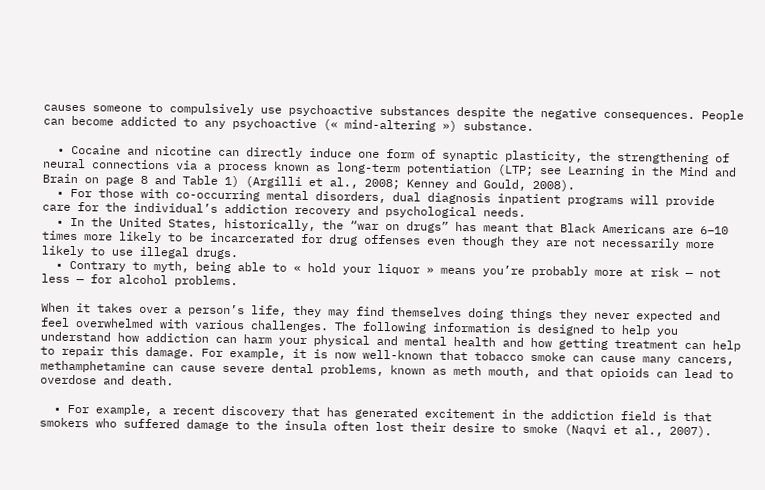causes someone to compulsively use psychoactive substances despite the negative consequences. People can become addicted to any psychoactive (« mind-altering ») substance.

  • Cocaine and nicotine can directly induce one form of synaptic plasticity, the strengthening of neural connections via a process known as long-term potentiation (LTP; see Learning in the Mind and Brain on page 8 and Table 1) (Argilli et al., 2008; Kenney and Gould, 2008).
  • For those with co-occurring mental disorders, dual diagnosis inpatient programs will provide care for the individual’s addiction recovery and psychological needs.
  • In the United States, historically, the “war on drugs” has meant that Black Americans are 6–10 times more likely to be incarcerated for drug offenses even though they are not necessarily more likely to use illegal drugs.
  • Contrary to myth, being able to « hold your liquor » means you’re probably more at risk — not less — for alcohol problems.

When it takes over a person’s life, they may find themselves doing things they never expected and feel overwhelmed with various challenges. The following information is designed to help you understand how addiction can harm your physical and mental health and how getting treatment can help to repair this damage. For example, it is now well-known that tobacco smoke can cause many cancers, methamphetamine can cause severe dental problems, known as meth mouth, and that opioids can lead to overdose and death.

  • For example, a recent discovery that has generated excitement in the addiction field is that smokers who suffered damage to the insula often lost their desire to smoke (Naqvi et al., 2007).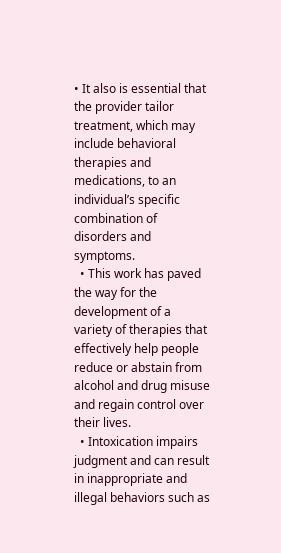• It also is essential that the provider tailor treatment, which may include behavioral therapies and medications, to an individual’s specific combination of disorders and symptoms.
  • This work has paved the way for the development of a variety of therapies that effectively help people reduce or abstain from alcohol and drug misuse and regain control over their lives.
  • Intoxication impairs judgment and can result in inappropriate and illegal behaviors such as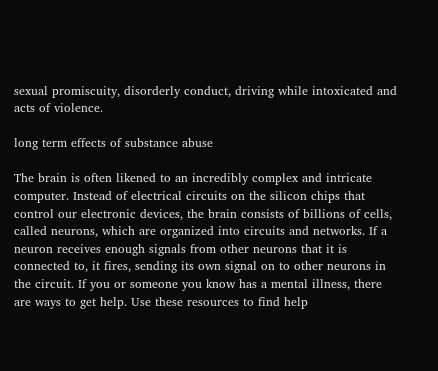sexual promiscuity, disorderly conduct, driving while intoxicated and acts of violence.

long term effects of substance abuse

The brain is often likened to an incredibly complex and intricate computer. Instead of electrical circuits on the silicon chips that control our electronic devices, the brain consists of billions of cells, called neurons, which are organized into circuits and networks. If a neuron receives enough signals from other neurons that it is connected to, it fires, sending its own signal on to other neurons in the circuit. If you or someone you know has a mental illness, there are ways to get help. Use these resources to find help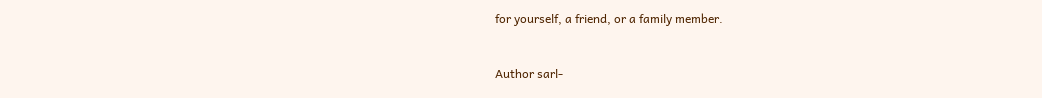for yourself, a friend, or a family member.


Author sarl-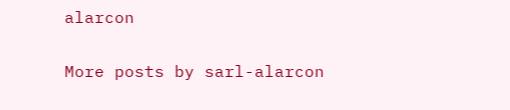alarcon

More posts by sarl-alarcon